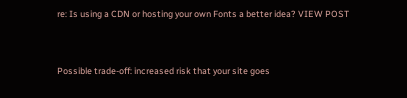re: Is using a CDN or hosting your own Fonts a better idea? VIEW POST


Possible trade-off: increased risk that your site goes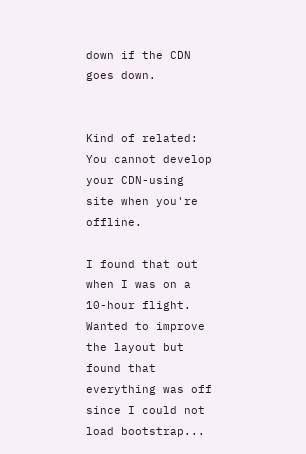down if the CDN goes down.


Kind of related: You cannot develop your CDN-using site when you're offline.

I found that out when I was on a 10-hour flight. Wanted to improve the layout but found that everything was off since I could not load bootstrap...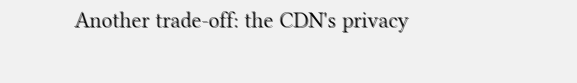Another trade-off: the CDN's privacy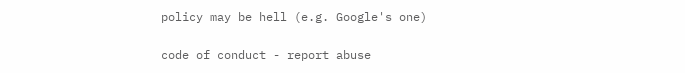policy may be hell (e.g. Google's one)

code of conduct - report abuse